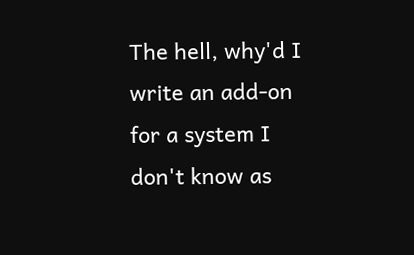The hell, why'd I write an add-on for a system I don't know as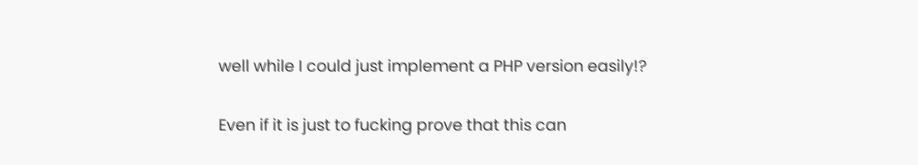well while I could just implement a PHP version easily!?

Even if it is just to fucking prove that this can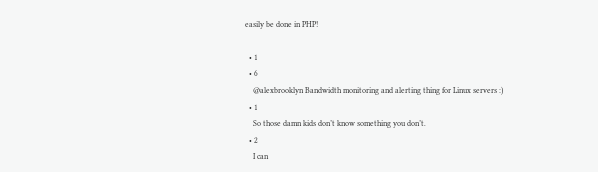easily be done in PHP!

  • 1
  • 6
    @alexbrooklyn Bandwidth monitoring and alerting thing for Linux servers :)
  • 1
    So those damn kids don’t know something you don’t.
  • 2
    I can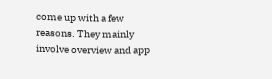come up with a few reasons. They mainly involve overview and app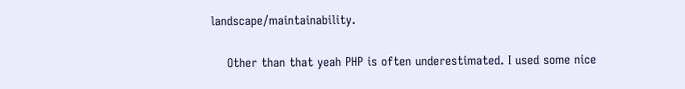landscape/maintainability.

    Other than that yeah PHP is often underestimated. I used some nice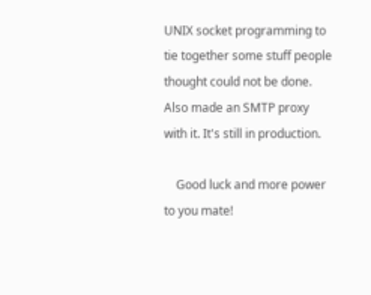UNIX socket programming to tie together some stuff people thought could not be done. Also made an SMTP proxy with it. It's still in production.

    Good luck and more power to you mate!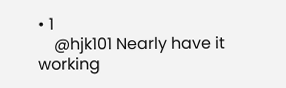• 1
    @hjk101 Nearly have it working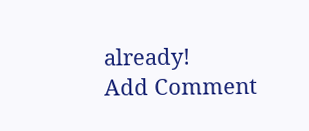already!
Add Comment